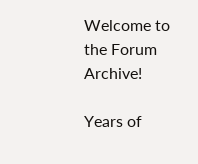Welcome to the Forum Archive!

Years of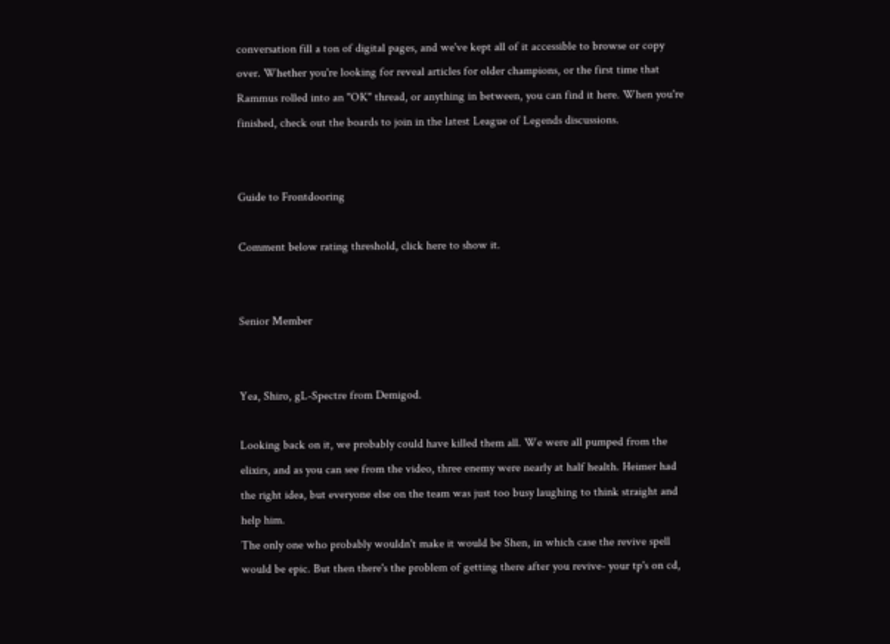conversation fill a ton of digital pages, and we've kept all of it accessible to browse or copy over. Whether you're looking for reveal articles for older champions, or the first time that Rammus rolled into an "OK" thread, or anything in between, you can find it here. When you're finished, check out the boards to join in the latest League of Legends discussions.


Guide to Frontdooring

Comment below rating threshold, click here to show it.


Senior Member


Yea, Shiro, gL-Spectre from Demigod.

Looking back on it, we probably could have killed them all. We were all pumped from the elixirs, and as you can see from the video, three enemy were nearly at half health. Heimer had the right idea, but everyone else on the team was just too busy laughing to think straight and help him.
The only one who probably wouldn't make it would be Shen, in which case the revive spell would be epic. But then there's the problem of getting there after you revive- your tp's on cd,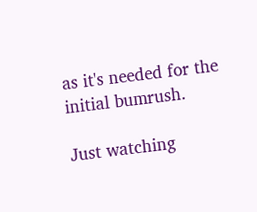as it's needed for the initial bumrush.

Just watching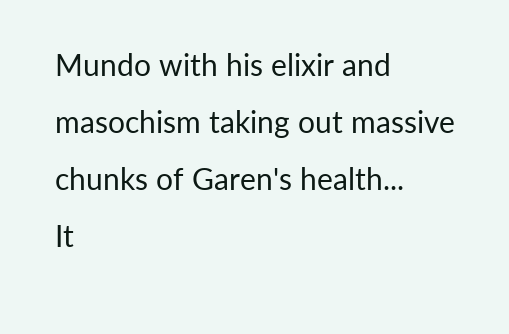Mundo with his elixir and masochism taking out massive chunks of Garen's health...
It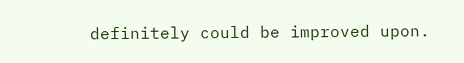definitely could be improved upon.